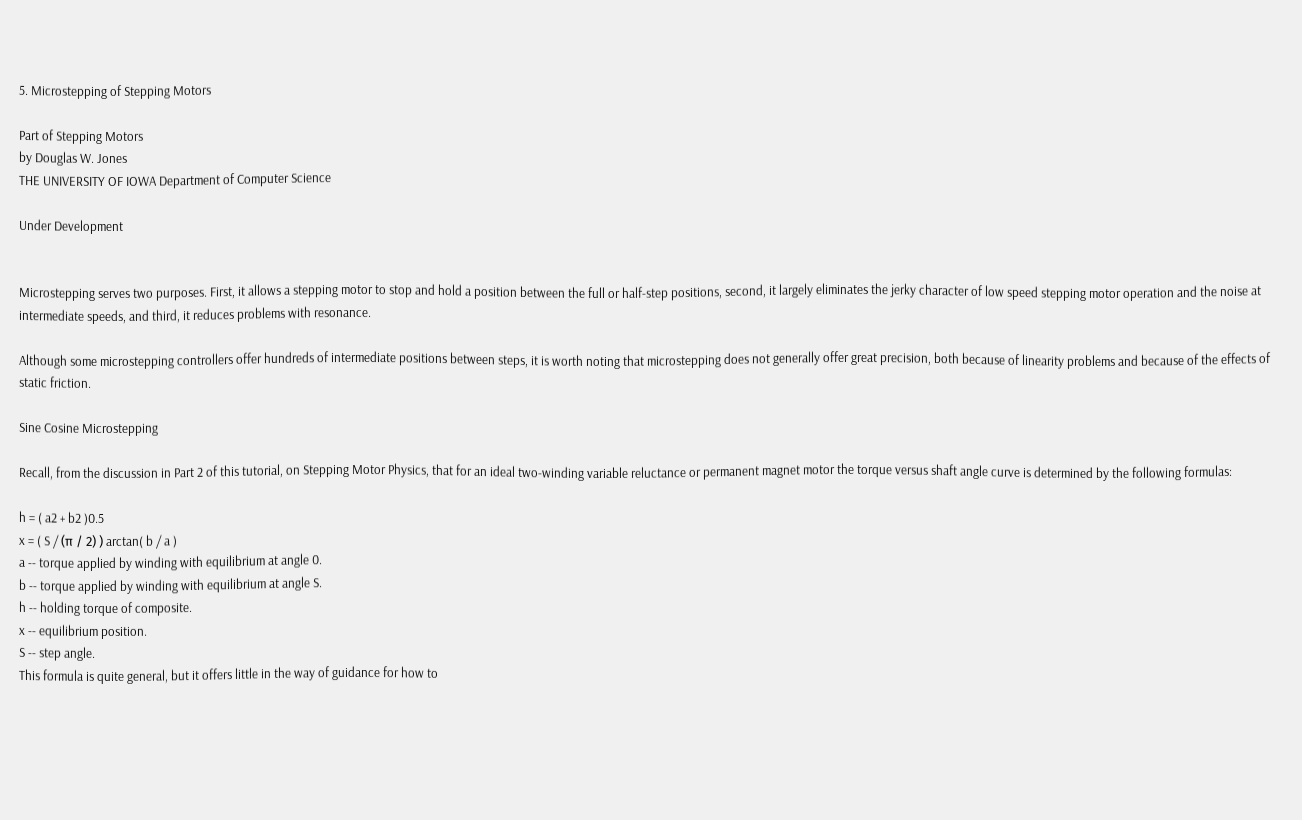5. Microstepping of Stepping Motors

Part of Stepping Motors
by Douglas W. Jones
THE UNIVERSITY OF IOWA Department of Computer Science

Under Development


Microstepping serves two purposes. First, it allows a stepping motor to stop and hold a position between the full or half-step positions, second, it largely eliminates the jerky character of low speed stepping motor operation and the noise at intermediate speeds, and third, it reduces problems with resonance.

Although some microstepping controllers offer hundreds of intermediate positions between steps, it is worth noting that microstepping does not generally offer great precision, both because of linearity problems and because of the effects of static friction.

Sine Cosine Microstepping

Recall, from the discussion in Part 2 of this tutorial, on Stepping Motor Physics, that for an ideal two-winding variable reluctance or permanent magnet motor the torque versus shaft angle curve is determined by the following formulas:

h = ( a2 + b2 )0.5
x = ( S / (π / 2) ) arctan( b / a )
a -- torque applied by winding with equilibrium at angle 0.
b -- torque applied by winding with equilibrium at angle S.
h -- holding torque of composite.
x -- equilibrium position.
S -- step angle.
This formula is quite general, but it offers little in the way of guidance for how to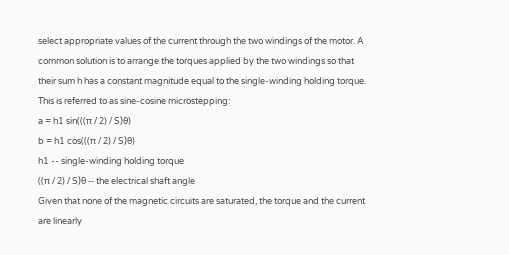select appropriate values of the current through the two windings of the motor. A common solution is to arrange the torques applied by the two windings so that their sum h has a constant magnitude equal to the single-winding holding torque. This is referred to as sine-cosine microstepping:
a = h1 sin(((π / 2) / S)θ)
b = h1 cos(((π / 2) / S)θ)
h1 -- single-winding holding torque
((π / 2) / S)θ -- the electrical shaft angle
Given that none of the magnetic circuits are saturated, the torque and the current are linearly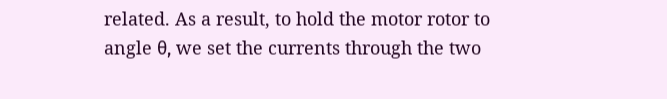related. As a result, to hold the motor rotor to angle θ, we set the currents through the two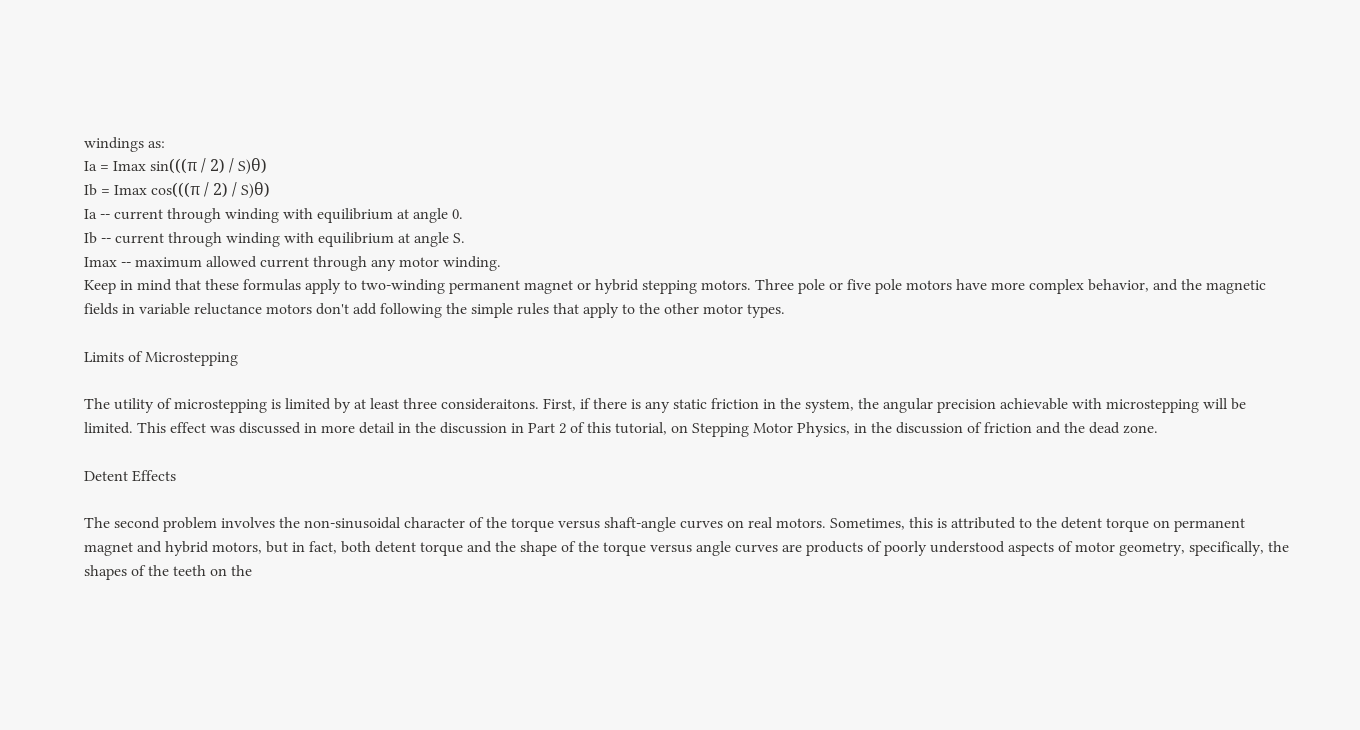windings as:
Ia = Imax sin(((π / 2) / S)θ)
Ib = Imax cos(((π / 2) / S)θ)
Ia -- current through winding with equilibrium at angle 0.
Ib -- current through winding with equilibrium at angle S.
Imax -- maximum allowed current through any motor winding.
Keep in mind that these formulas apply to two-winding permanent magnet or hybrid stepping motors. Three pole or five pole motors have more complex behavior, and the magnetic fields in variable reluctance motors don't add following the simple rules that apply to the other motor types.

Limits of Microstepping

The utility of microstepping is limited by at least three consideraitons. First, if there is any static friction in the system, the angular precision achievable with microstepping will be limited. This effect was discussed in more detail in the discussion in Part 2 of this tutorial, on Stepping Motor Physics, in the discussion of friction and the dead zone.

Detent Effects

The second problem involves the non-sinusoidal character of the torque versus shaft-angle curves on real motors. Sometimes, this is attributed to the detent torque on permanent magnet and hybrid motors, but in fact, both detent torque and the shape of the torque versus angle curves are products of poorly understood aspects of motor geometry, specifically, the shapes of the teeth on the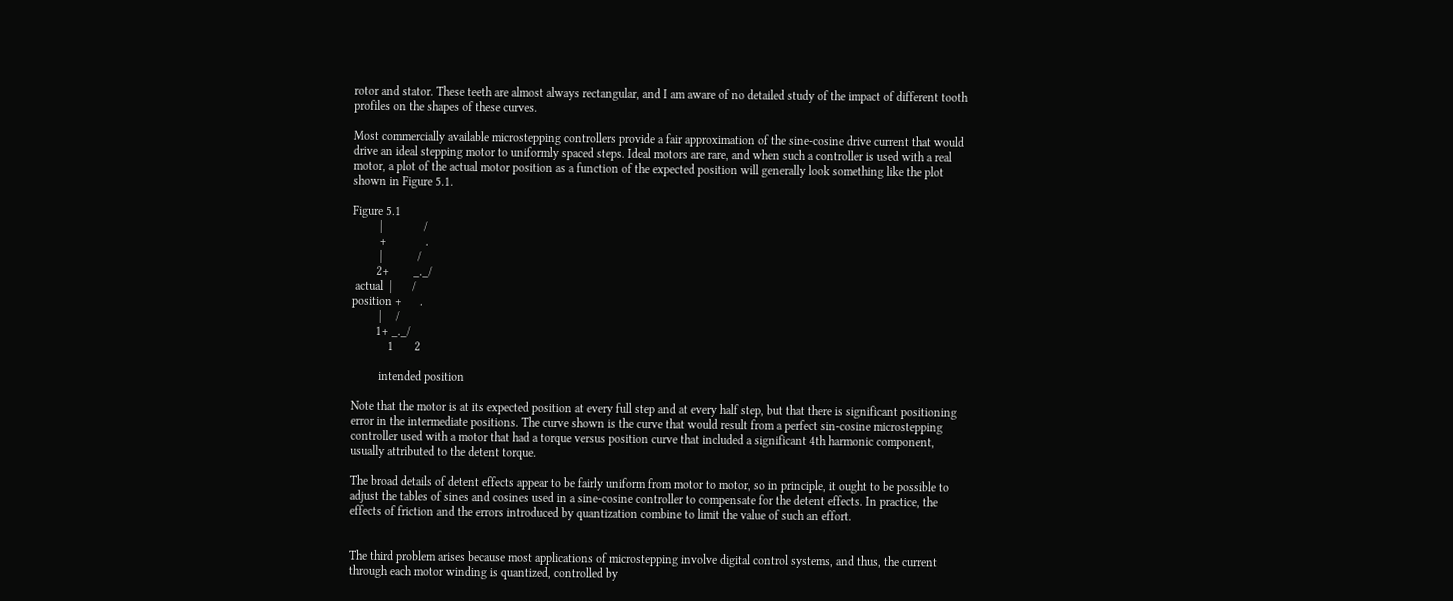rotor and stator. These teeth are almost always rectangular, and I am aware of no detailed study of the impact of different tooth profiles on the shapes of these curves.

Most commercially available microstepping controllers provide a fair approximation of the sine-cosine drive current that would drive an ideal stepping motor to uniformly spaced steps. Ideal motors are rare, and when such a controller is used with a real motor, a plot of the actual motor position as a function of the expected position will generally look something like the plot shown in Figure 5.1.

Figure 5.1
         |              /
         +             .
         |            /
        2+        _._/
 actual  |       /
position +      .
         |     /
        1+ _._/
            1       2

         intended position

Note that the motor is at its expected position at every full step and at every half step, but that there is significant positioning error in the intermediate positions. The curve shown is the curve that would result from a perfect sin-cosine microstepping controller used with a motor that had a torque versus position curve that included a significant 4th harmonic component, usually attributed to the detent torque.

The broad details of detent effects appear to be fairly uniform from motor to motor, so in principle, it ought to be possible to adjust the tables of sines and cosines used in a sine-cosine controller to compensate for the detent effects. In practice, the effects of friction and the errors introduced by quantization combine to limit the value of such an effort.


The third problem arises because most applications of microstepping involve digital control systems, and thus, the current through each motor winding is quantized, controlled by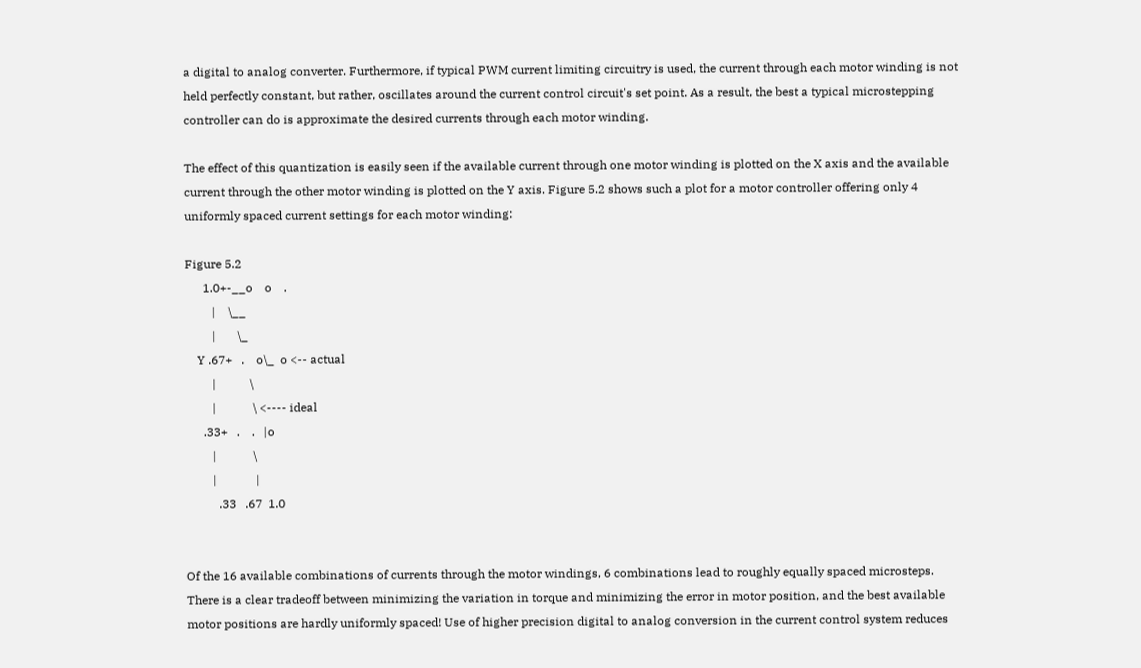a digital to analog converter. Furthermore, if typical PWM current limiting circuitry is used, the current through each motor winding is not held perfectly constant, but rather, oscillates around the current control circuit's set point. As a result, the best a typical microstepping controller can do is approximate the desired currents through each motor winding.

The effect of this quantization is easily seen if the available current through one motor winding is plotted on the X axis and the available current through the other motor winding is plotted on the Y axis. Figure 5.2 shows such a plot for a motor controller offering only 4 uniformly spaced current settings for each motor winding:

Figure 5.2
      1.0+-__o    o    .
         |    \__
         |       \_
    Y .67+   .    o\_  o <-- actual
         |           \
         |            \ <---- ideal
      .33+   .    .   |o
         |            \
         |             |
           .33   .67  1.0


Of the 16 available combinations of currents through the motor windings, 6 combinations lead to roughly equally spaced microsteps. There is a clear tradeoff between minimizing the variation in torque and minimizing the error in motor position, and the best available motor positions are hardly uniformly spaced! Use of higher precision digital to analog conversion in the current control system reduces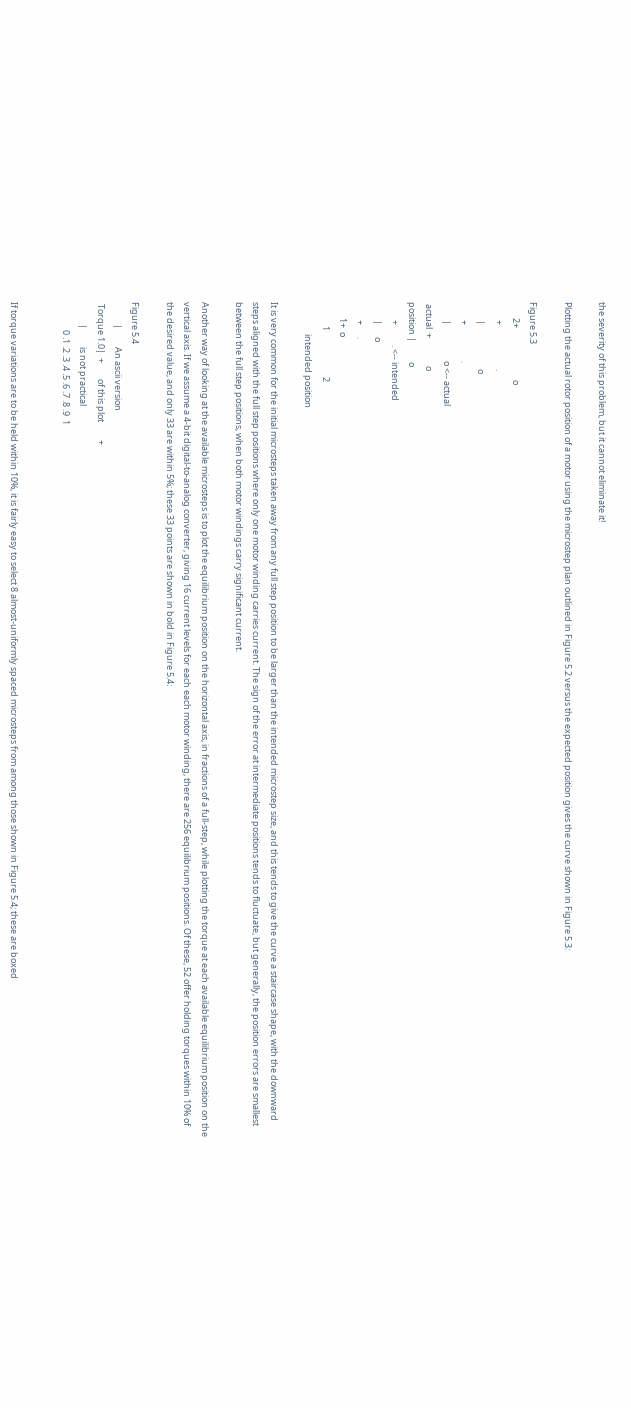the severity of this problem, but it cannot eliminate it!

Plotting the actual rotor position of a motor using the microstep plan outlined in Figure 5.2 versus the expected position gives the curve shown in Figure 5.3:

Figure 5.3
        2+                          o
         +                      .
         |                      o
         +                  .
         |                  o <-- actual
 actual  +              o
position |          o
         +          . <-- intended
         |      o
         +      .
        1+  o
            1                       2
                intended position

It is very common for the initial microsteps taken away from any full step position to be larger than the intended microstep size, and this tends to give the curve a staircase shape, with the downward steps aligned with the full step positions where only one motor winding carries current. The sign of the error at intermediate positions tends to fluctuate, but generally, the position errors are smallest between the full step positions, when both motor windings carry significant current.

Another way of looking at the available microsteps is to plot the equilibrium position on the horizontal axis, in fractions of a full-step, while plotting the torque at each available equilibrium position on the vertical axis. If we assume a 4-bit digital-to-analog converter, giving 16 current levels for each each motor winding, there are 256 equilibrium positions. Of these, 52 offer holding torques within 10% of the desired value, and only 33 are within 5%; these 33 points are shown in bold in Figure 5.4:

Figure 5.4
           |         An ascii version
 Torque 1.0|  +        of this plot         +
           |         is not practical
              0 .1 .2 .3 .4 .5 .6 .7 .8 .9  1


If torque variations are to be held within 10%, it is fairly easy to select 8 almost-uniformly spaced microsteps from among those shown in Figure 5.4; these are boxed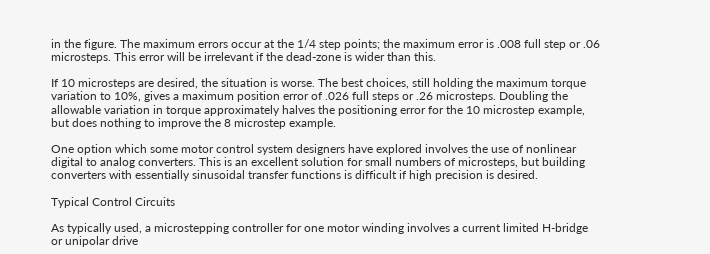in the figure. The maximum errors occur at the 1/4 step points; the maximum error is .008 full step or .06 microsteps. This error will be irrelevant if the dead-zone is wider than this.

If 10 microsteps are desired, the situation is worse. The best choices, still holding the maximum torque variation to 10%, gives a maximum position error of .026 full steps or .26 microsteps. Doubling the allowable variation in torque approximately halves the positioning error for the 10 microstep example, but does nothing to improve the 8 microstep example.

One option which some motor control system designers have explored involves the use of nonlinear digital to analog converters. This is an excellent solution for small numbers of microsteps, but building converters with essentially sinusoidal transfer functions is difficult if high precision is desired.

Typical Control Circuits

As typically used, a microstepping controller for one motor winding involves a current limited H-bridge or unipolar drive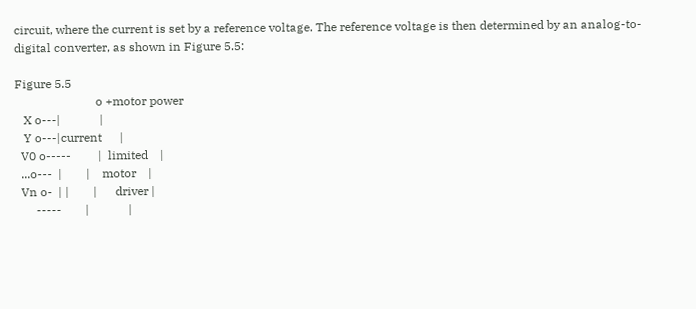circuit, where the current is set by a reference voltage. The reference voltage is then determined by an analog-to-digital converter, as shown in Figure 5.5:

Figure 5.5
                           o +motor power
   X o---|             |
   Y o---|current      |
  V0 o-----         |  limited    |
  ...o---  |        |    motor    |
  Vn o-  | |        |      driver |
       -----        |             |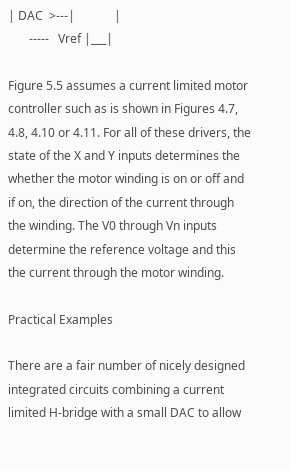| DAC  >---|             |
       -----   Vref |___|

Figure 5.5 assumes a current limited motor controller such as is shown in Figures 4.7, 4.8, 4.10 or 4.11. For all of these drivers, the state of the X and Y inputs determines the whether the motor winding is on or off and if on, the direction of the current through the winding. The V0 through Vn inputs determine the reference voltage and this the current through the motor winding.

Practical Examples

There are a fair number of nicely designed integrated circuits combining a current limited H-bridge with a small DAC to allow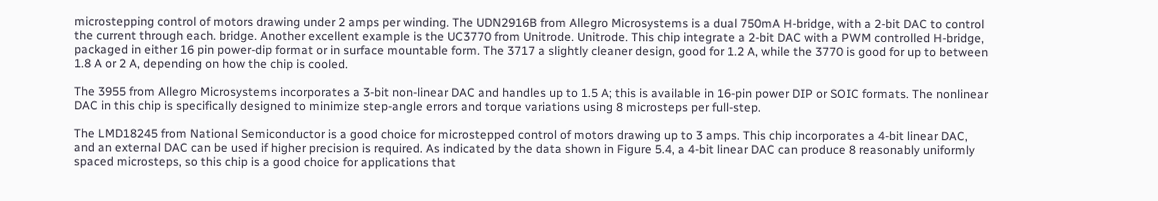microstepping control of motors drawing under 2 amps per winding. The UDN2916B from Allegro Microsystems is a dual 750mA H-bridge, with a 2-bit DAC to control the current through each. bridge. Another excellent example is the UC3770 from Unitrode. Unitrode. This chip integrate a 2-bit DAC with a PWM controlled H-bridge, packaged in either 16 pin power-dip format or in surface mountable form. The 3717 a slightly cleaner design, good for 1.2 A, while the 3770 is good for up to between 1.8 A or 2 A, depending on how the chip is cooled.

The 3955 from Allegro Microsystems incorporates a 3-bit non-linear DAC and handles up to 1.5 A; this is available in 16-pin power DIP or SOIC formats. The nonlinear DAC in this chip is specifically designed to minimize step-angle errors and torque variations using 8 microsteps per full-step.

The LMD18245 from National Semiconductor is a good choice for microstepped control of motors drawing up to 3 amps. This chip incorporates a 4-bit linear DAC, and an external DAC can be used if higher precision is required. As indicated by the data shown in Figure 5.4, a 4-bit linear DAC can produce 8 reasonably uniformly spaced microsteps, so this chip is a good choice for applications that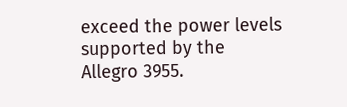exceed the power levels supported by the Allegro 3955.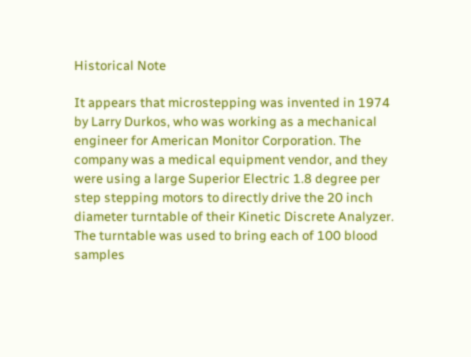Historical Note

It appears that microstepping was invented in 1974 by Larry Durkos, who was working as a mechanical engineer for American Monitor Corporation. The company was a medical equipment vendor, and they were using a large Superior Electric 1.8 degree per step stepping motors to directly drive the 20 inch diameter turntable of their Kinetic Discrete Analyzer. The turntable was used to bring each of 100 blood samples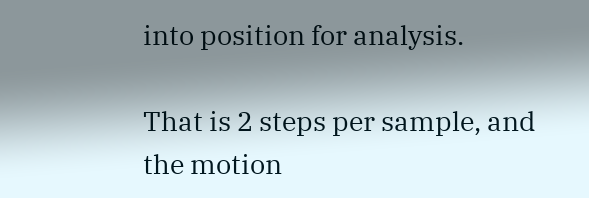into position for analysis.

That is 2 steps per sample, and the motion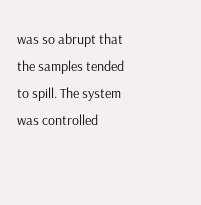was so abrupt that the samples tended to spill. The system was controlled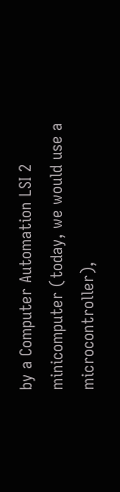by a Computer Automation LSI 2 minicomputer (today, we would use a microcontroller),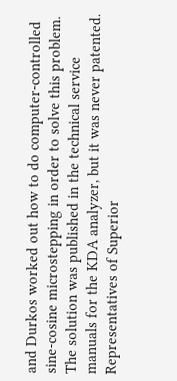and Durkos worked out how to do computer-controlled sine-cosine microstepping in order to solve this problem. The solution was published in the technical service manuals for the KDA analyzer, but it was never patented. Representatives of Superior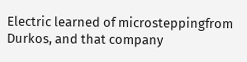Electric learned of microsteppingfrom Durkos, and that company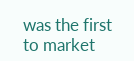was the first to market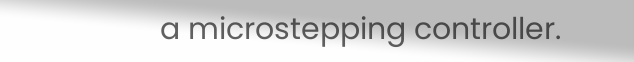a microstepping controller.